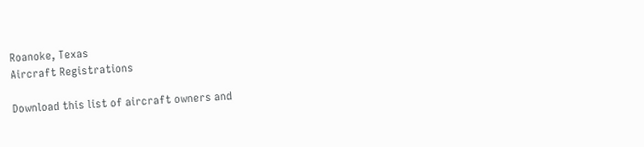Roanoke, Texas
Aircraft Registrations

Download this list of aircraft owners and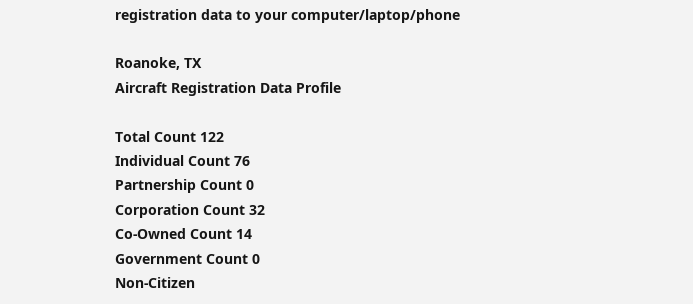registration data to your computer/laptop/phone

Roanoke, TX
Aircraft Registration Data Profile

Total Count 122
Individual Count 76
Partnership Count 0
Corporation Count 32
Co-Owned Count 14
Government Count 0
Non-Citizen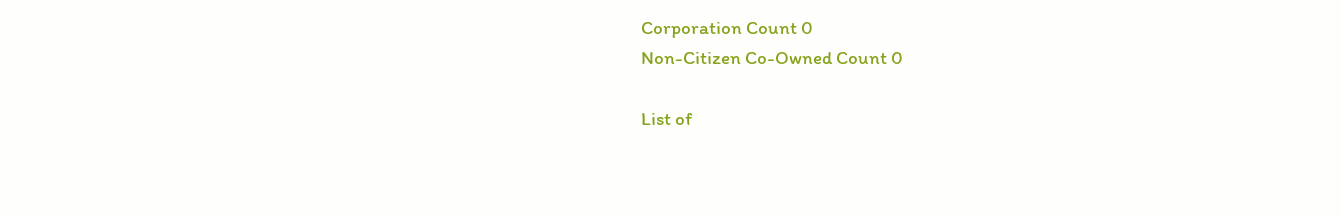Corporation Count 0
Non-Citizen Co-Owned Count 0

List of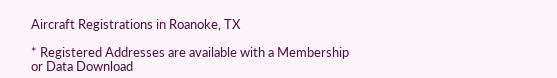Aircraft Registrations in Roanoke, TX

* Registered Addresses are available with a Membership or Data Download